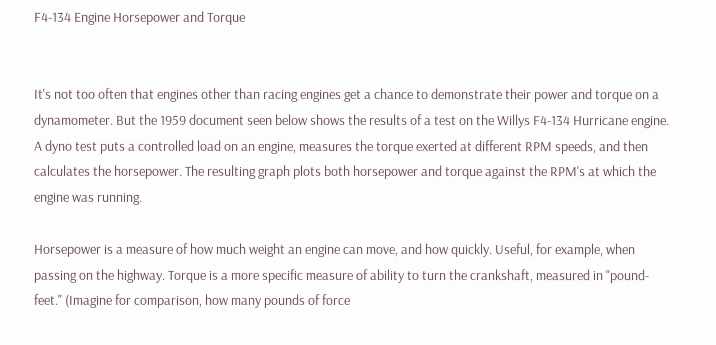F4-134 Engine Horsepower and Torque


It's not too often that engines other than racing engines get a chance to demonstrate their power and torque on a dynamometer. But the 1959 document seen below shows the results of a test on the Willys F4-134 Hurricane engine. A dyno test puts a controlled load on an engine, measures the torque exerted at different RPM speeds, and then calculates the horsepower. The resulting graph plots both horsepower and torque against the RPM's at which the engine was running.

Horsepower is a measure of how much weight an engine can move, and how quickly. Useful, for example, when passing on the highway. Torque is a more specific measure of ability to turn the crankshaft, measured in "pound-feet." (Imagine for comparison, how many pounds of force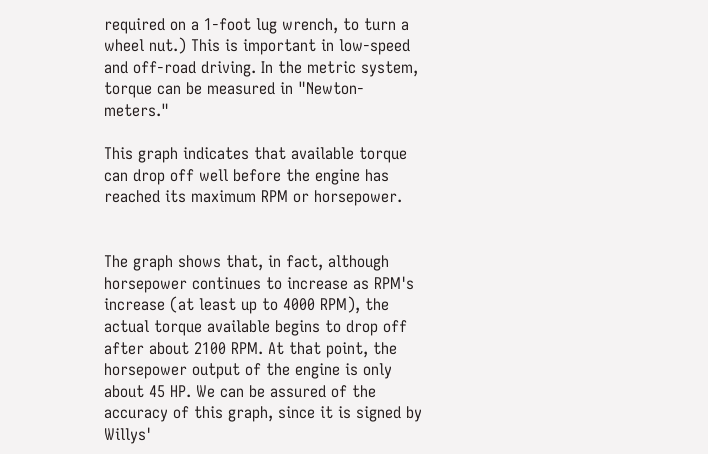required on a 1-foot lug wrench, to turn a wheel nut.) This is important in low-speed and off-road driving. In the metric system, torque can be measured in "Newton-meters."

This graph indicates that available torque can drop off well before the engine has reached its maximum RPM or horsepower.


The graph shows that, in fact, although horsepower continues to increase as RPM's increase (at least up to 4000 RPM), the actual torque available begins to drop off after about 2100 RPM. At that point, the horsepower output of the engine is only about 45 HP. We can be assured of the accuracy of this graph, since it is signed by Willys'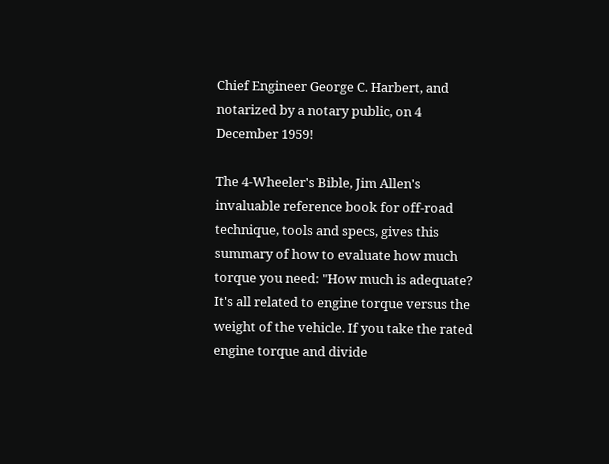Chief Engineer George C. Harbert, and notarized by a notary public, on 4 December 1959!

The 4-Wheeler's Bible, Jim Allen's invaluable reference book for off-road technique, tools and specs, gives this summary of how to evaluate how much torque you need: "How much is adequate? It's all related to engine torque versus the weight of the vehicle. If you take the rated engine torque and divide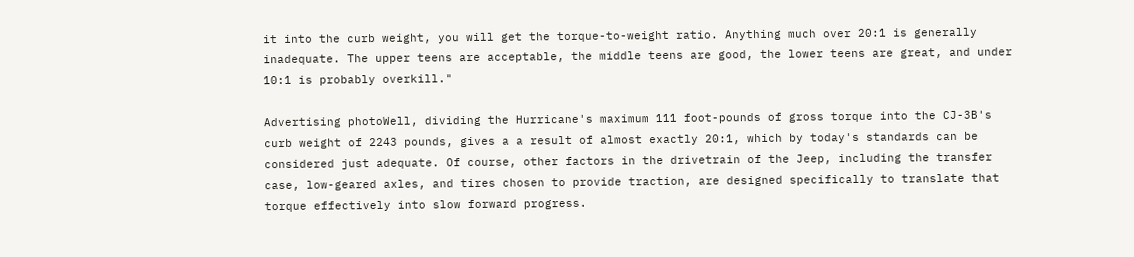it into the curb weight, you will get the torque-to-weight ratio. Anything much over 20:1 is generally inadequate. The upper teens are acceptable, the middle teens are good, the lower teens are great, and under 10:1 is probably overkill."

Advertising photoWell, dividing the Hurricane's maximum 111 foot-pounds of gross torque into the CJ-3B's curb weight of 2243 pounds, gives a a result of almost exactly 20:1, which by today's standards can be considered just adequate. Of course, other factors in the drivetrain of the Jeep, including the transfer case, low-geared axles, and tires chosen to provide traction, are designed specifically to translate that torque effectively into slow forward progress.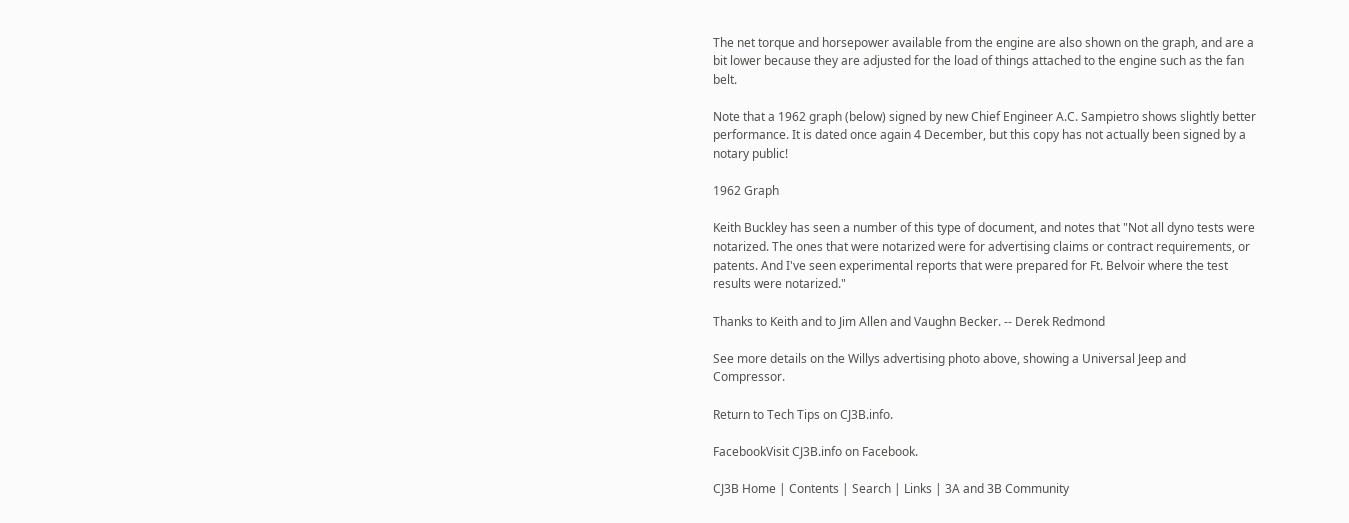The net torque and horsepower available from the engine are also shown on the graph, and are a bit lower because they are adjusted for the load of things attached to the engine such as the fan belt.

Note that a 1962 graph (below) signed by new Chief Engineer A.C. Sampietro shows slightly better performance. It is dated once again 4 December, but this copy has not actually been signed by a notary public!

1962 Graph

Keith Buckley has seen a number of this type of document, and notes that "Not all dyno tests were notarized. The ones that were notarized were for advertising claims or contract requirements, or patents. And I've seen experimental reports that were prepared for Ft. Belvoir where the test results were notarized."

Thanks to Keith and to Jim Allen and Vaughn Becker. -- Derek Redmond

See more details on the Willys advertising photo above, showing a Universal Jeep and Compressor.

Return to Tech Tips on CJ3B.info.

FacebookVisit CJ3B.info on Facebook.

CJ3B Home | Contents | Search | Links | 3A and 3B Community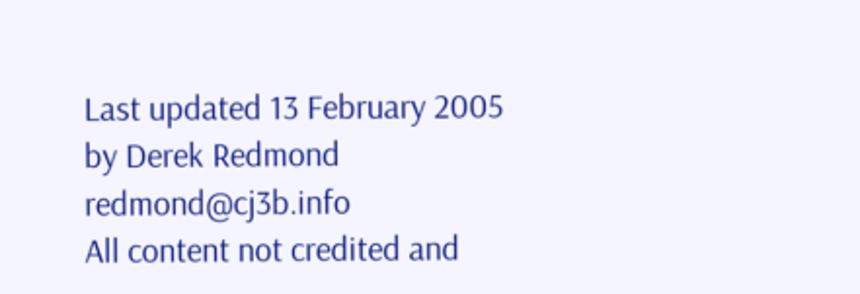Last updated 13 February 2005 by Derek Redmond redmond@cj3b.info
All content not credited and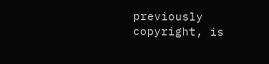previously copyright, is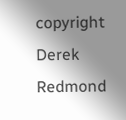copyright Derek Redmond